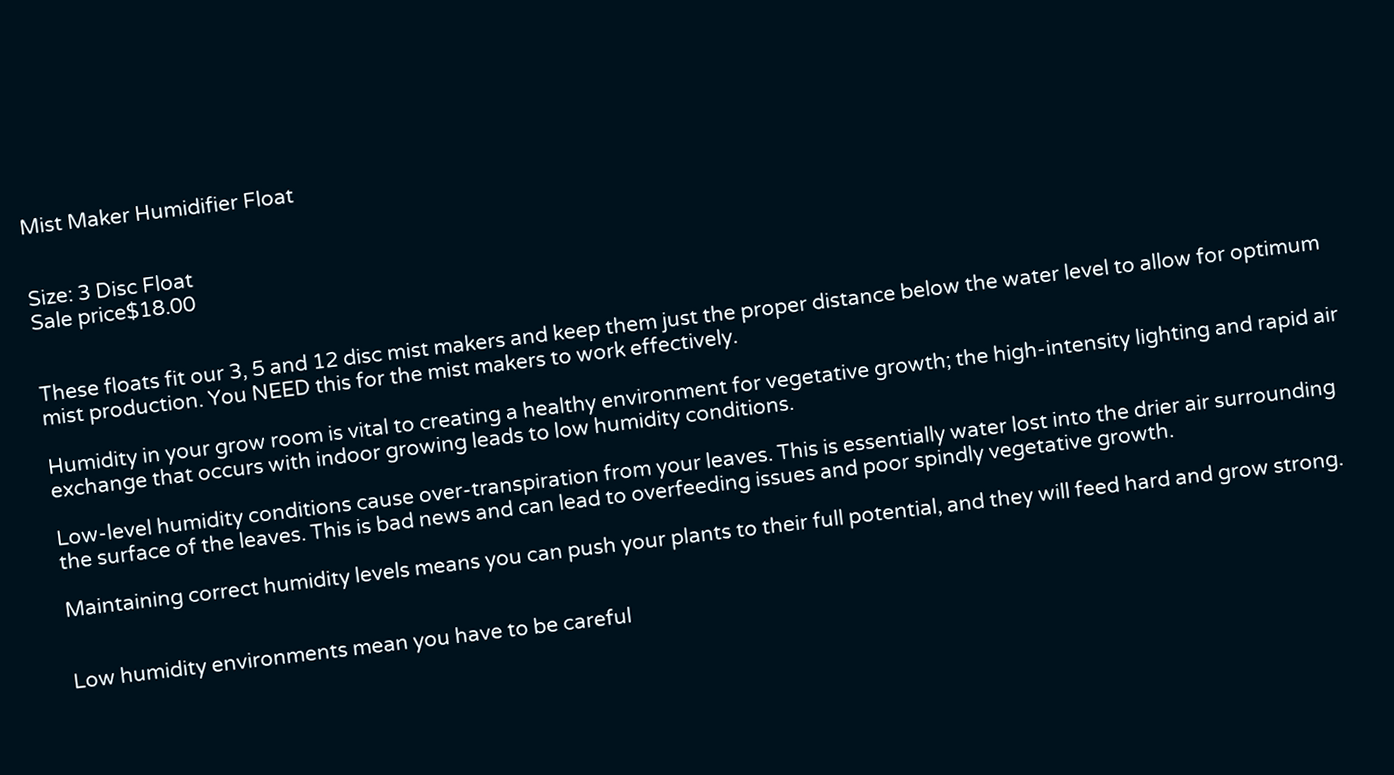Mist Maker Humidifier Float


Size: 3 Disc Float
Sale price$18.00


These floats fit our 3, 5 and 12 disc mist makers and keep them just the proper distance below the water level to allow for optimum mist production. You NEED this for the mist makers to work effectively.

Humidity in your grow room is vital to creating a healthy environment for vegetative growth; the high-intensity lighting and rapid air exchange that occurs with indoor growing leads to low humidity conditions.

Low-level humidity conditions cause over-transpiration from your leaves. This is essentially water lost into the drier air surrounding the surface of the leaves. This is bad news and can lead to overfeeding issues and poor spindly vegetative growth.

Maintaining correct humidity levels means you can push your plants to their full potential, and they will feed hard and grow strong.


Low humidity environments mean you have to be careful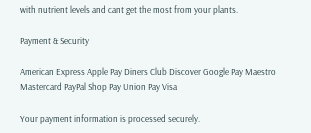with nutrient levels and cant get the most from your plants.

Payment & Security

American Express Apple Pay Diners Club Discover Google Pay Maestro Mastercard PayPal Shop Pay Union Pay Visa

Your payment information is processed securely.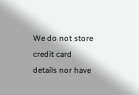We do not store credit card details nor have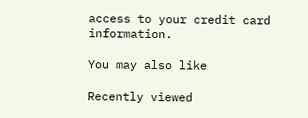access to your credit card information.

You may also like

Recently viewed